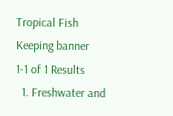Tropical Fish Keeping banner
1-1 of 1 Results
  1. Freshwater and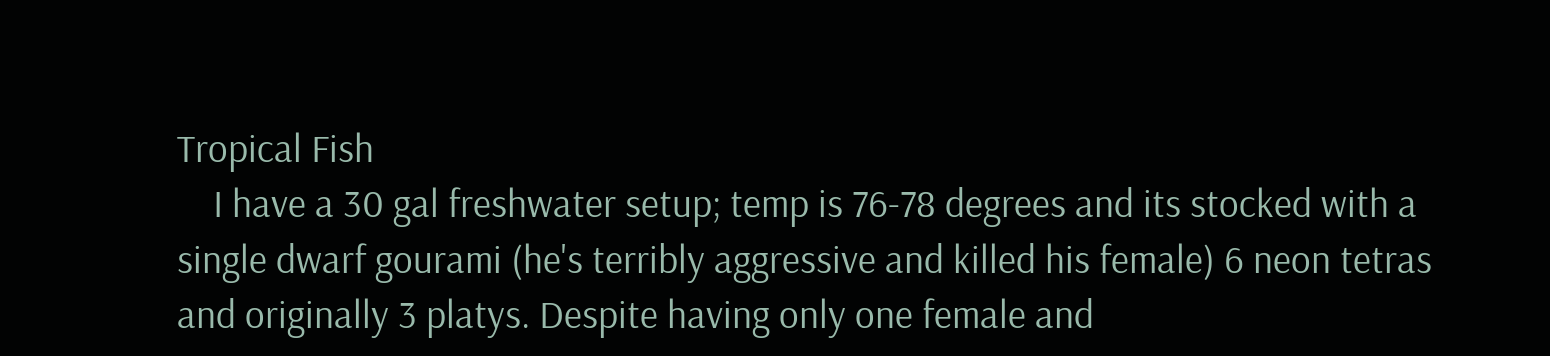Tropical Fish
    I have a 30 gal freshwater setup; temp is 76-78 degrees and its stocked with a single dwarf gourami (he's terribly aggressive and killed his female) 6 neon tetras and originally 3 platys. Despite having only one female and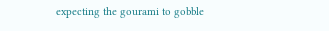expecting the gourami to gobble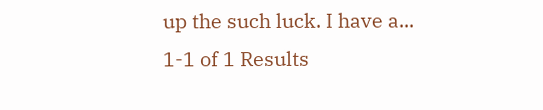up the such luck. I have a...
1-1 of 1 Results